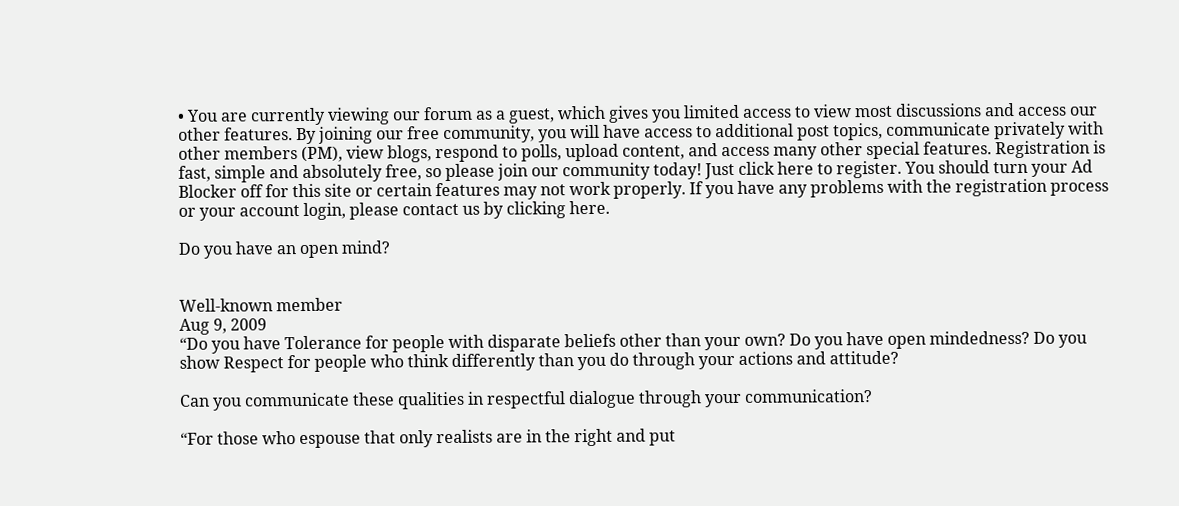• You are currently viewing our forum as a guest, which gives you limited access to view most discussions and access our other features. By joining our free community, you will have access to additional post topics, communicate privately with other members (PM), view blogs, respond to polls, upload content, and access many other special features. Registration is fast, simple and absolutely free, so please join our community today! Just click here to register. You should turn your Ad Blocker off for this site or certain features may not work properly. If you have any problems with the registration process or your account login, please contact us by clicking here.

Do you have an open mind?


Well-known member
Aug 9, 2009
“Do you have Tolerance for people with disparate beliefs other than your own? Do you have open mindedness? Do you show Respect for people who think differently than you do through your actions and attitude?

Can you communicate these qualities in respectful dialogue through your communication?

“For those who espouse that only realists are in the right and put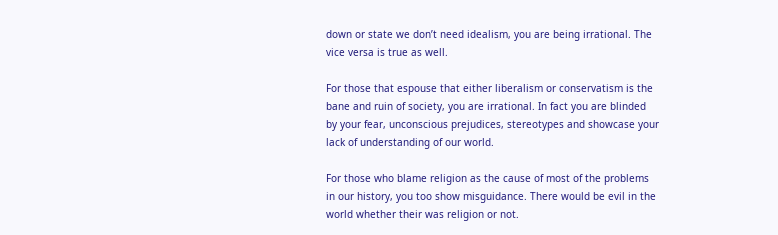down or state we don’t need idealism, you are being irrational. The vice versa is true as well.

For those that espouse that either liberalism or conservatism is the bane and ruin of society, you are irrational. In fact you are blinded by your fear, unconscious prejudices, stereotypes and showcase your lack of understanding of our world.

For those who blame religion as the cause of most of the problems in our history, you too show misguidance. There would be evil in the world whether their was religion or not.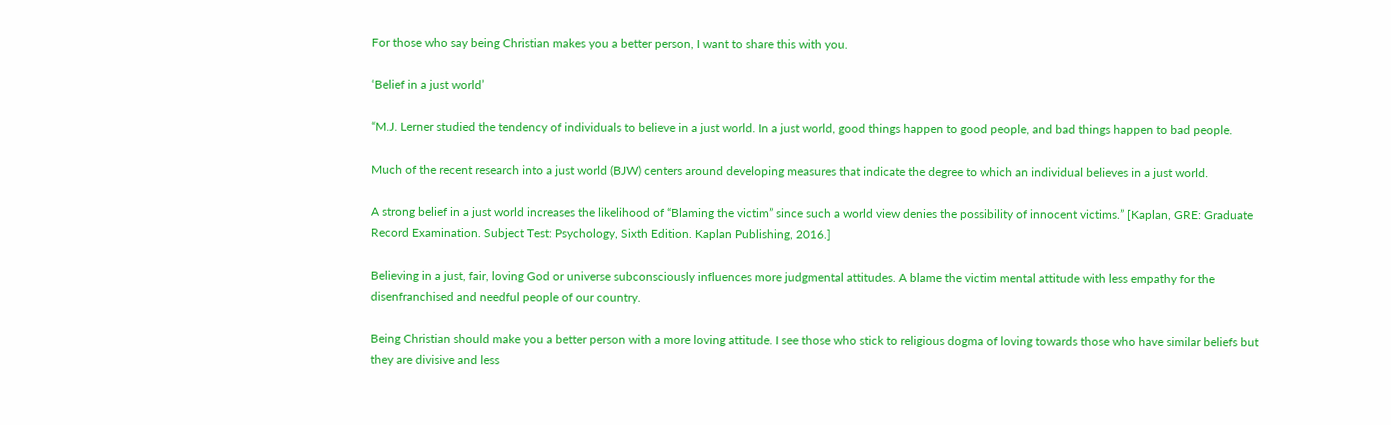For those who say being Christian makes you a better person, I want to share this with you.

‘Belief in a just world’

“M.J. Lerner studied the tendency of individuals to believe in a just world. In a just world, good things happen to good people, and bad things happen to bad people.

Much of the recent research into a just world (BJW) centers around developing measures that indicate the degree to which an individual believes in a just world.

A strong belief in a just world increases the likelihood of “Blaming the victim” since such a world view denies the possibility of innocent victims.” [Kaplan, GRE: Graduate Record Examination. Subject Test: Psychology, Sixth Edition. Kaplan Publishing, 2016.]

Believing in a just, fair, loving God or universe subconsciously influences more judgmental attitudes. A blame the victim mental attitude with less empathy for the disenfranchised and needful people of our country.

Being Christian should make you a better person with a more loving attitude. I see those who stick to religious dogma of loving towards those who have similar beliefs but they are divisive and less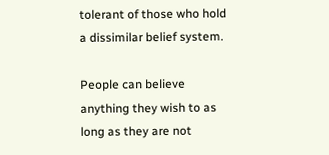tolerant of those who hold a dissimilar belief system.

People can believe anything they wish to as long as they are not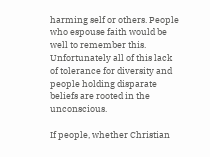harming self or others. People who espouse faith would be well to remember this. Unfortunately all of this lack of tolerance for diversity and people holding disparate beliefs are rooted in the unconscious.

If people, whether Christian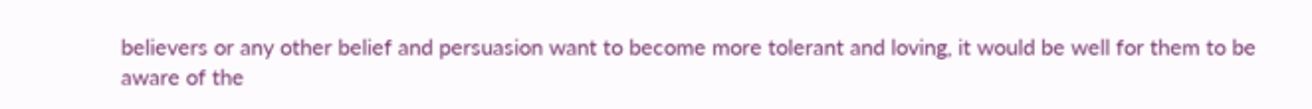believers or any other belief and persuasion want to become more tolerant and loving, it would be well for them to be aware of the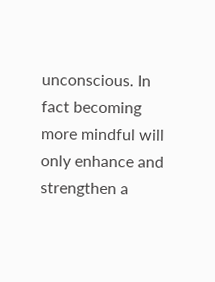unconscious. In fact becoming more mindful will only enhance and strengthen a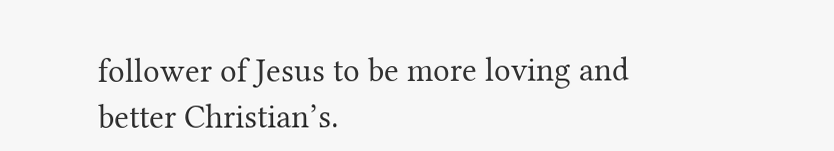follower of Jesus to be more loving and better Christian’s.